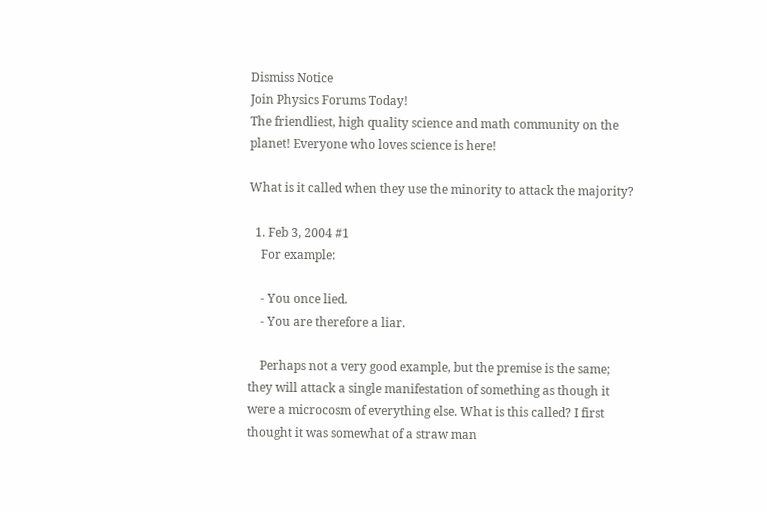Dismiss Notice
Join Physics Forums Today!
The friendliest, high quality science and math community on the planet! Everyone who loves science is here!

What is it called when they use the minority to attack the majority?

  1. Feb 3, 2004 #1
    For example:

    - You once lied.
    - You are therefore a liar.

    Perhaps not a very good example, but the premise is the same; they will attack a single manifestation of something as though it were a microcosm of everything else. What is this called? I first thought it was somewhat of a straw man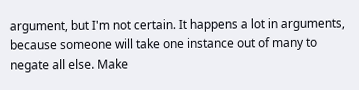argument, but I'm not certain. It happens a lot in arguments, because someone will take one instance out of many to negate all else. Make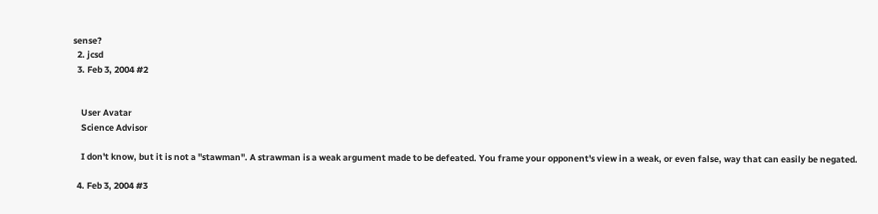sense?
  2. jcsd
  3. Feb 3, 2004 #2


    User Avatar
    Science Advisor

    I don't know, but it is not a "stawman". A strawman is a weak argument made to be defeated. You frame your opponent's view in a weak, or even false, way that can easily be negated.

  4. Feb 3, 2004 #3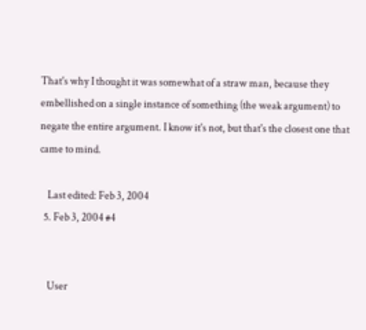That's why I thought it was somewhat of a straw man, because they embellished on a single instance of something (the weak argument) to negate the entire argument. I know it's not, but that's the closest one that came to mind.

    Last edited: Feb 3, 2004
  5. Feb 3, 2004 #4


    User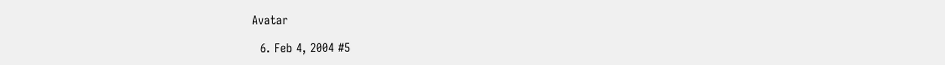Avatar

  6. Feb 4, 2004 #5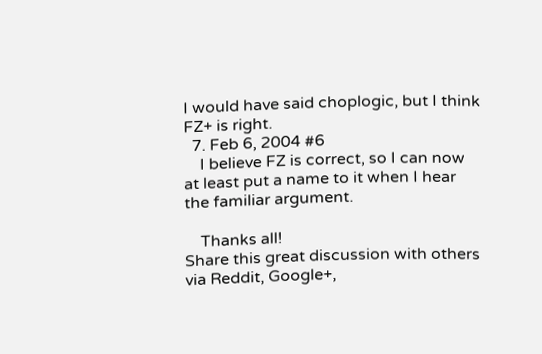I would have said choplogic, but I think FZ+ is right.
  7. Feb 6, 2004 #6
    I believe FZ is correct, so I can now at least put a name to it when I hear the familiar argument.

    Thanks all!
Share this great discussion with others via Reddit, Google+,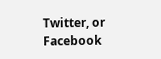Twitter, or Facebook